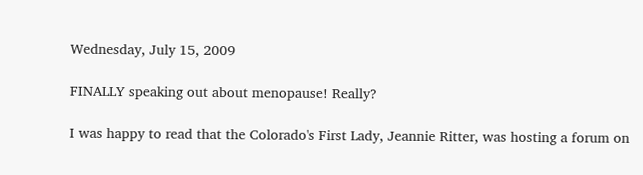Wednesday, July 15, 2009

FINALLY speaking out about menopause! Really?

I was happy to read that the Colorado's First Lady, Jeannie Ritter, was hosting a forum on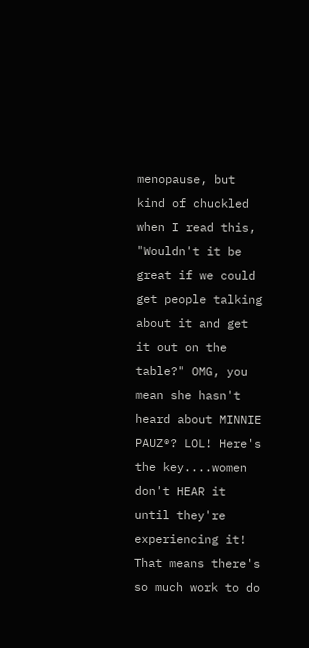menopause, but kind of chuckled when I read this, "Wouldn't it be great if we could get people talking about it and get it out on the table?" OMG, you mean she hasn't heard about MINNIE PAUZ®? LOL! Here's the key....women don't HEAR it until they're experiencing it! That means there's so much work to do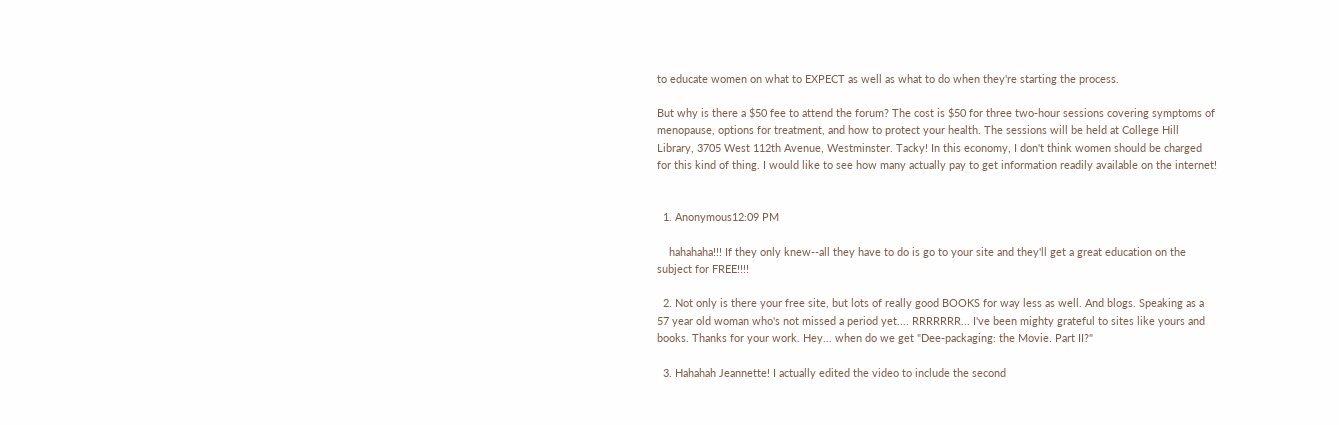to educate women on what to EXPECT as well as what to do when they're starting the process.

But why is there a $50 fee to attend the forum? The cost is $50 for three two-hour sessions covering symptoms of menopause, options for treatment, and how to protect your health. The sessions will be held at College Hill Library, 3705 West 112th Avenue, Westminster. Tacky! In this economy, I don't think women should be charged for this kind of thing. I would like to see how many actually pay to get information readily available on the internet!


  1. Anonymous12:09 PM

    hahahaha!!! If they only knew--all they have to do is go to your site and they'll get a great education on the subject for FREE!!!!

  2. Not only is there your free site, but lots of really good BOOKS for way less as well. And blogs. Speaking as a 57 year old woman who's not missed a period yet.... RRRRRRR... I've been mighty grateful to sites like yours and books. Thanks for your work. Hey... when do we get "Dee-packaging: the Movie. Part II?"

  3. Hahahah Jeannette! I actually edited the video to include the second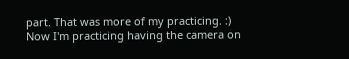part. That was more of my practicing. :) Now I'm practicing having the camera on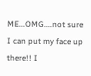ME...OMG....not sure I can put my face up there!! I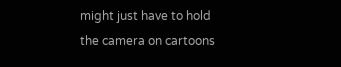might just have to hold the camera on cartoons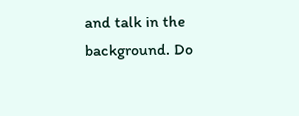and talk in the background. Do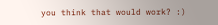you think that would work? :)